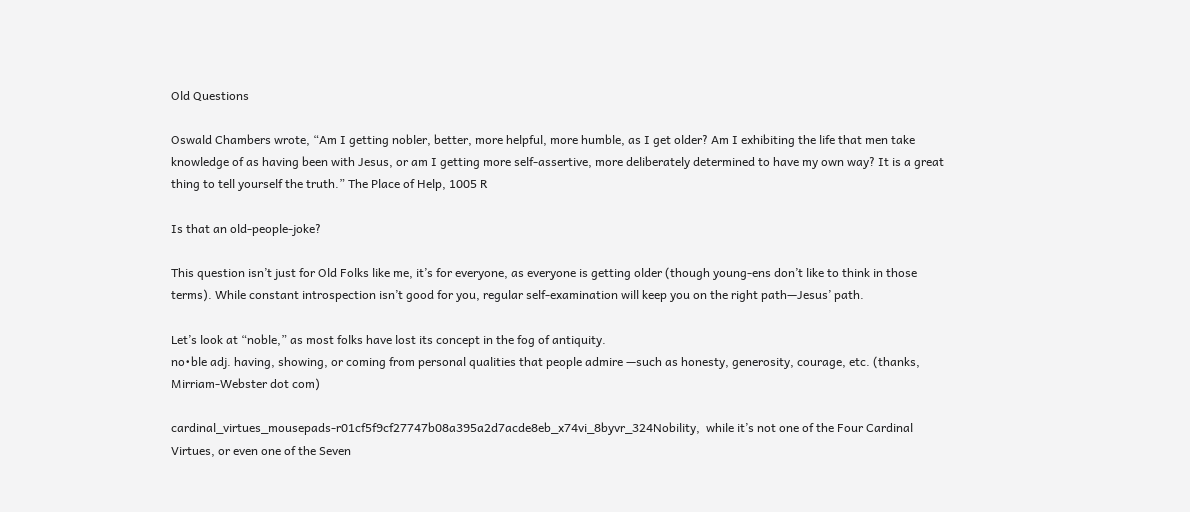Old Questions

Oswald Chambers wrote, “Am I getting nobler, better, more helpful, more humble, as I get older? Am I exhibiting the life that men take knowledge of as having been with Jesus, or am I getting more self-assertive, more deliberately determined to have my own way? It is a great thing to tell yourself the truth.” The Place of Help, 1005 R

Is that an old-people-joke?

This question isn’t just for Old Folks like me, it’s for everyone, as everyone is getting older (though young-ens don’t like to think in those terms). While constant introspection isn’t good for you, regular self-examination will keep you on the right path—Jesus’ path.

Let’s look at “noble,” as most folks have lost its concept in the fog of antiquity.
no•ble adj. having, showing, or coming from personal qualities that people admire —such as honesty, generosity, courage, etc. (thanks, Mirriam-Webster dot com)

cardinal_virtues_mousepads-r01cf5f9cf27747b08a395a2d7acde8eb_x74vi_8byvr_324Nobility,  while it’s not one of the Four Cardinal Virtues, or even one of the Seven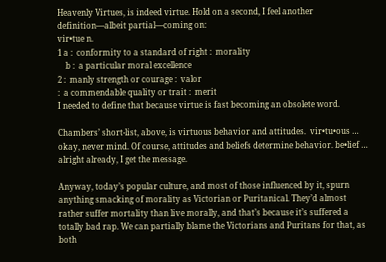Heavenly Virtues, is indeed virtue. Hold on a second, I feel another definition—albeit partial—coming on:
vir•tue n.
1 a :  conformity to a standard of right :  morality
    b :  a particular moral excellence
2 :  manly strength or courage :  valor
:  a commendable quality or trait :  merit
I needed to define that because virtue is fast becoming an obsolete word.

Chambers’ short-list, above, is virtuous behavior and attitudes.  vir•tu•ous … okay, never mind. Of course, attitudes and beliefs determine behavior. be•lief … alright already, I get the message.

Anyway, today’s popular culture, and most of those influenced by it, spurn anything smacking of morality as Victorian or Puritanical. They’d almost rather suffer mortality than live morally, and that’s because it’s suffered a totally bad rap. We can partially blame the Victorians and Puritans for that, as both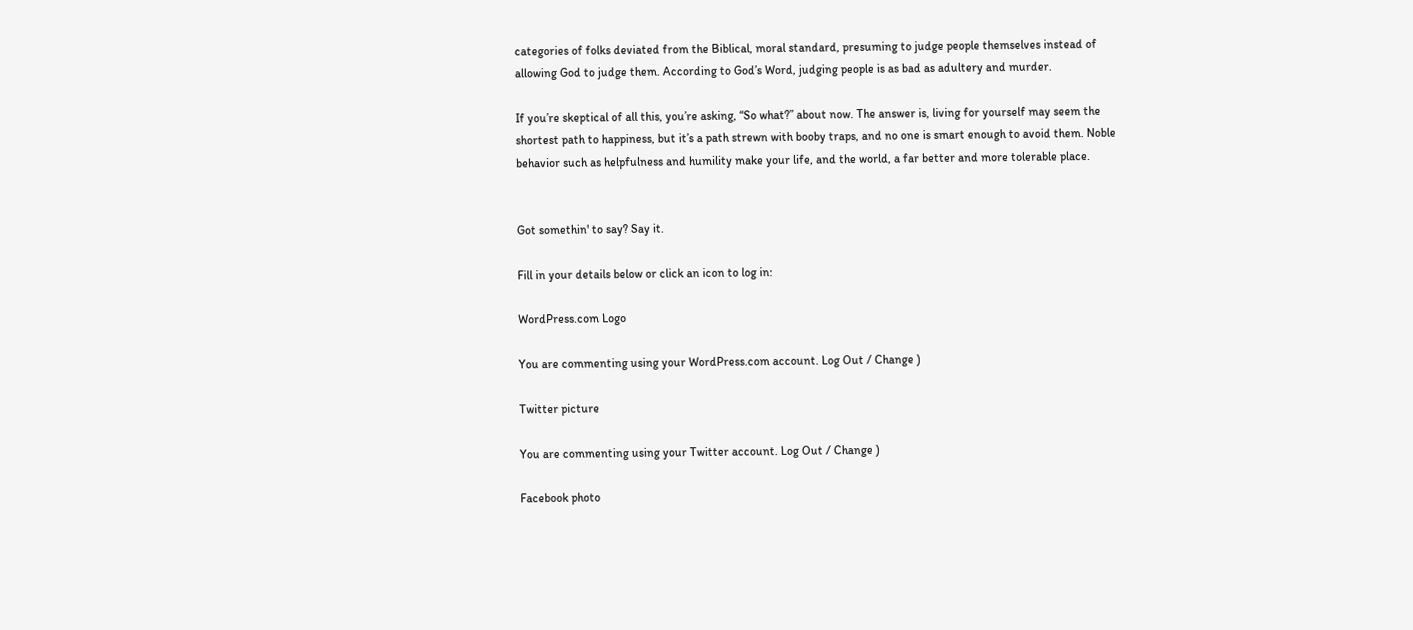categories of folks deviated from the Biblical, moral standard, presuming to judge people themselves instead of allowing God to judge them. According to God’s Word, judging people is as bad as adultery and murder.

If you’re skeptical of all this, you’re asking, “So what?” about now. The answer is, living for yourself may seem the shortest path to happiness, but it’s a path strewn with booby traps, and no one is smart enough to avoid them. Noble behavior such as helpfulness and humility make your life, and the world, a far better and more tolerable place.


Got somethin' to say? Say it.

Fill in your details below or click an icon to log in:

WordPress.com Logo

You are commenting using your WordPress.com account. Log Out / Change )

Twitter picture

You are commenting using your Twitter account. Log Out / Change )

Facebook photo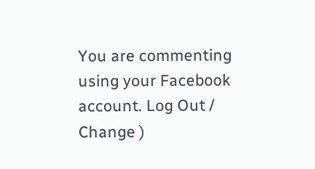You are commenting using your Facebook account. Log Out / Change )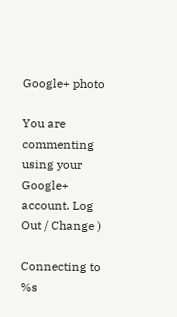Google+ photo

You are commenting using your Google+ account. Log Out / Change )

Connecting to %s